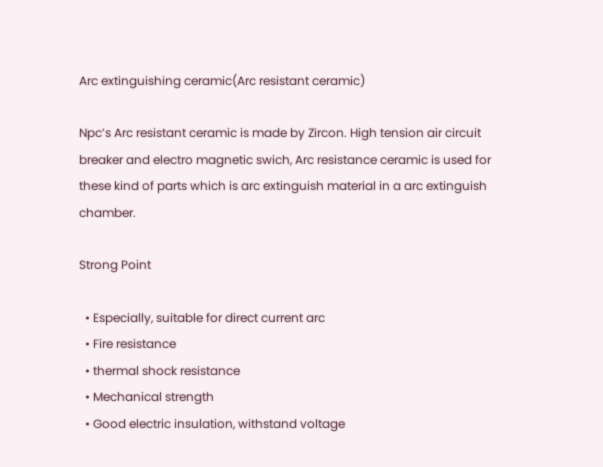Arc extinguishing ceramic(Arc resistant ceramic)

Npc’s Arc resistant ceramic is made by Zircon. High tension air circuit breaker and electro magnetic swich, Arc resistance ceramic is used for these kind of parts which is arc extinguish material in a arc extinguish chamber.

Strong Point

  • Especially, suitable for direct current arc
  • Fire resistance
  • thermal shock resistance
  • Mechanical strength
  • Good electric insulation, withstand voltage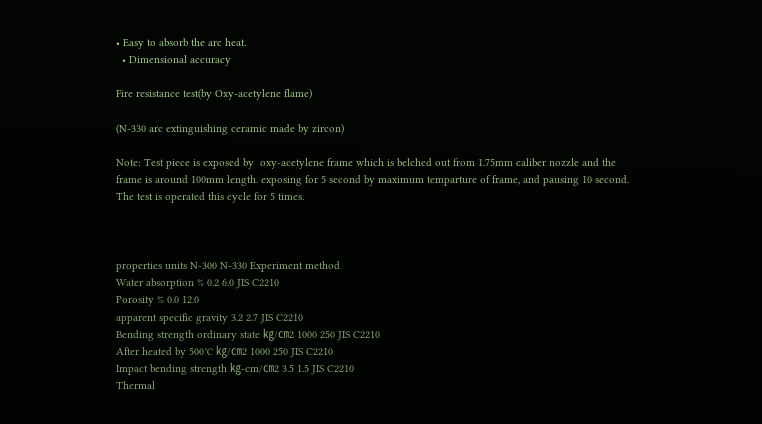• Easy to absorb the arc heat.
  • Dimensional accuracy

Fire resistance test(by Oxy-acetylene flame)

(N-330 arc extinguishing ceramic made by zircon)

Note: Test piece is exposed by  oxy-acetylene frame which is belched out from 1.75mm caliber nozzle and the frame is around 100mm length. exposing for 5 second by maximum temparture of frame, and pausing 10 second. The test is operated this cycle for 5 times.



properties units N-300 N-330 Experiment method
Water absorption % 0.2 6.0 JIS C2210
Porosity % 0.0 12.0
apparent specific gravity 3.2 2.7 JIS C2210
Bending strength ordinary state ㎏/㎝2 1000 250 JIS C2210
After heated by 500℃ ㎏/㎝2 1000 250 JIS C2210
Impact bending strength ㎏-cm/㎝2 3.5 1.5 JIS C2210
Thermal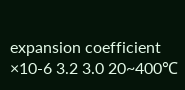expansion coefficient ×10-6 3.2 3.0 20~400℃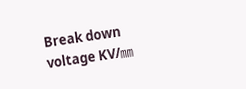Break down voltage KV/㎜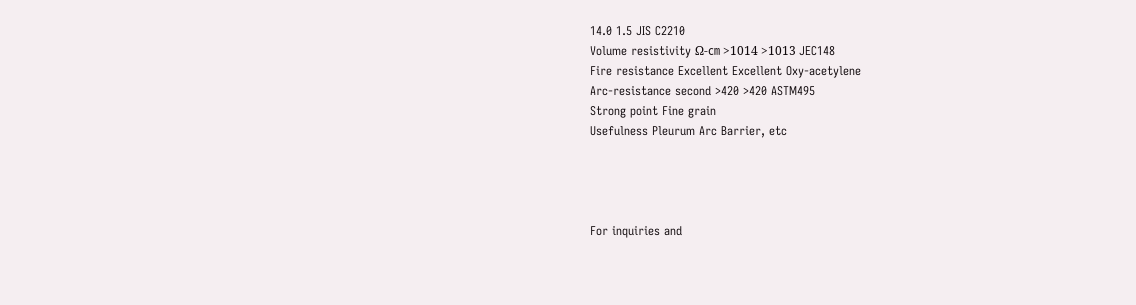14.0 1.5 JIS C2210
Volume resistivity Ω‐㎝ >1014 >1013 JEC148
Fire resistance Excellent Excellent Oxy-acetylene
Arc-resistance second >420 >420 ASTM495
Strong point Fine grain
Usefulness Pleurum Arc Barrier, etc




For inquiries and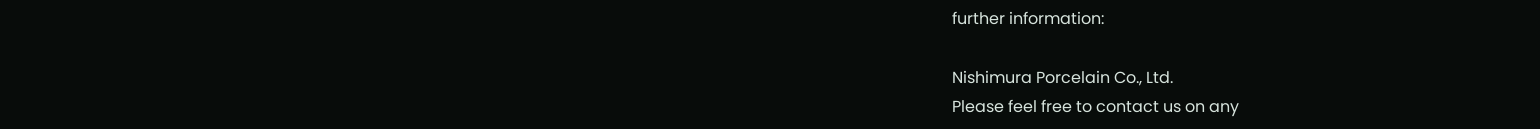further information:

Nishimura Porcelain Co., Ltd.
Please feel free to contact us on any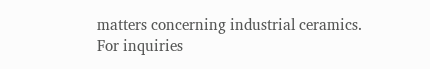matters concerning industrial ceramics.
For inquiries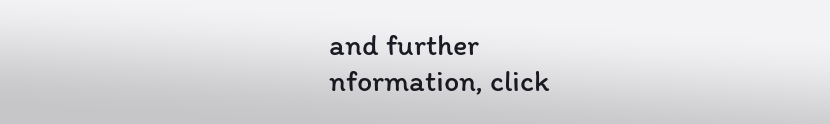and further
nformation, click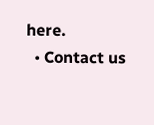here.
  • Contact us